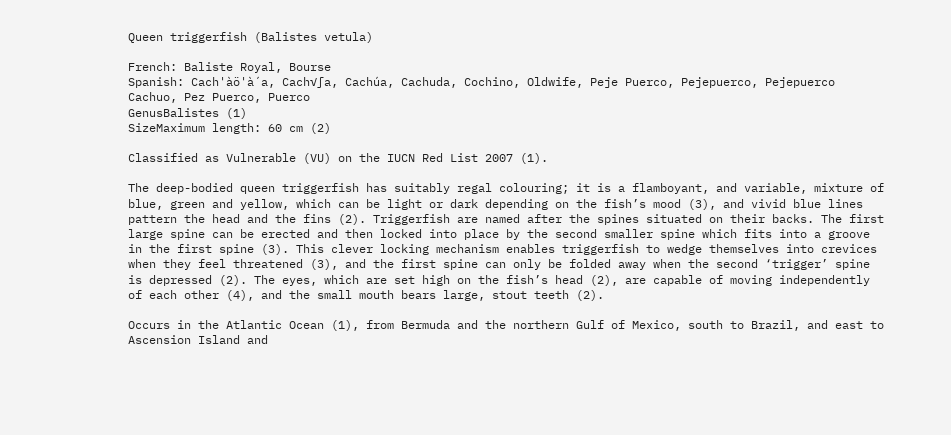Queen triggerfish (Balistes vetula)

French: Baliste Royal, Bourse
Spanish: Cach'àö'à´a, Cach√∫a, Cachúa, Cachuda, Cochino, Oldwife, Peje Puerco, Pejepuerco, Pejepuerco Cachuo, Pez Puerco, Puerco
GenusBalistes (1)
SizeMaximum length: 60 cm (2)

Classified as Vulnerable (VU) on the IUCN Red List 2007 (1).

The deep-bodied queen triggerfish has suitably regal colouring; it is a flamboyant, and variable, mixture of blue, green and yellow, which can be light or dark depending on the fish’s mood (3), and vivid blue lines pattern the head and the fins (2). Triggerfish are named after the spines situated on their backs. The first large spine can be erected and then locked into place by the second smaller spine which fits into a groove in the first spine (3). This clever locking mechanism enables triggerfish to wedge themselves into crevices when they feel threatened (3), and the first spine can only be folded away when the second ‘trigger’ spine is depressed (2). The eyes, which are set high on the fish’s head (2), are capable of moving independently of each other (4), and the small mouth bears large, stout teeth (2).

Occurs in the Atlantic Ocean (1), from Bermuda and the northern Gulf of Mexico, south to Brazil, and east to Ascension Island and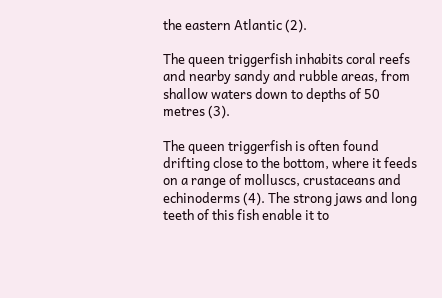the eastern Atlantic (2).

The queen triggerfish inhabits coral reefs and nearby sandy and rubble areas, from shallow waters down to depths of 50 metres (3).

The queen triggerfish is often found drifting close to the bottom, where it feeds on a range of molluscs, crustaceans and echinoderms (4). The strong jaws and long teeth of this fish enable it to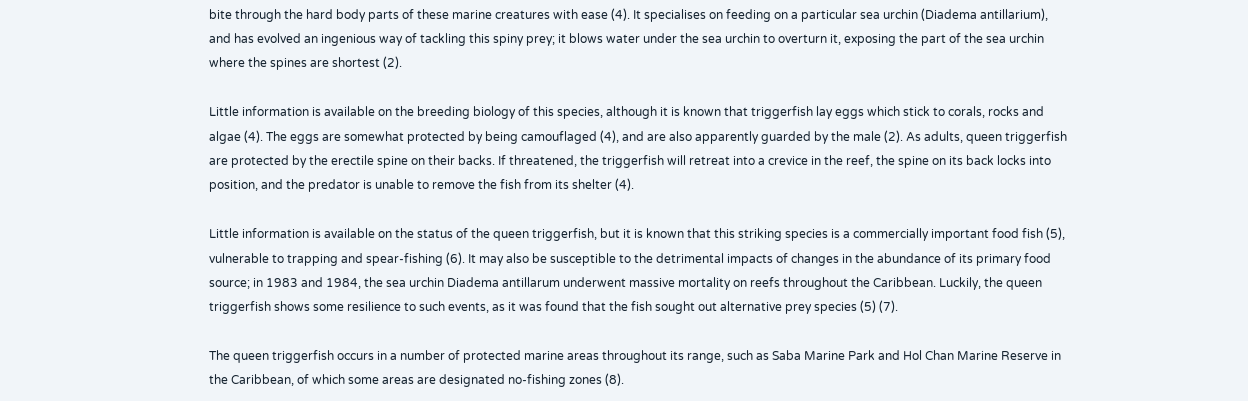bite through the hard body parts of these marine creatures with ease (4). It specialises on feeding on a particular sea urchin (Diadema antillarium), and has evolved an ingenious way of tackling this spiny prey; it blows water under the sea urchin to overturn it, exposing the part of the sea urchin where the spines are shortest (2).

Little information is available on the breeding biology of this species, although it is known that triggerfish lay eggs which stick to corals, rocks and algae (4). The eggs are somewhat protected by being camouflaged (4), and are also apparently guarded by the male (2). As adults, queen triggerfish are protected by the erectile spine on their backs. If threatened, the triggerfish will retreat into a crevice in the reef, the spine on its back locks into position, and the predator is unable to remove the fish from its shelter (4).

Little information is available on the status of the queen triggerfish, but it is known that this striking species is a commercially important food fish (5), vulnerable to trapping and spear-fishing (6). It may also be susceptible to the detrimental impacts of changes in the abundance of its primary food source; in 1983 and 1984, the sea urchin Diadema antillarum underwent massive mortality on reefs throughout the Caribbean. Luckily, the queen triggerfish shows some resilience to such events, as it was found that the fish sought out alternative prey species (5) (7).

The queen triggerfish occurs in a number of protected marine areas throughout its range, such as Saba Marine Park and Hol Chan Marine Reserve in the Caribbean, of which some areas are designated no-fishing zones (8).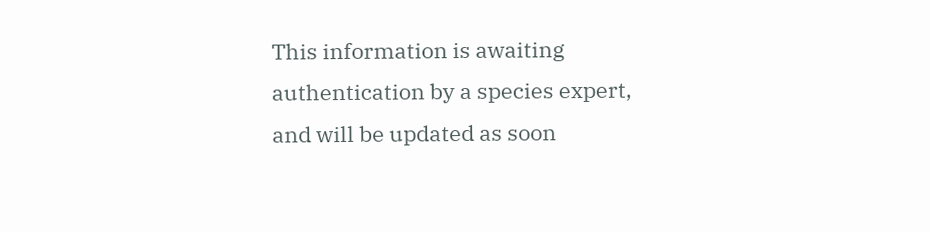This information is awaiting authentication by a species expert, and will be updated as soon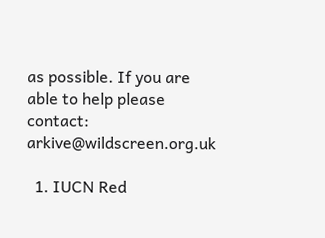as possible. If you are able to help please contact: arkive@wildscreen.org.uk

  1. IUCN Red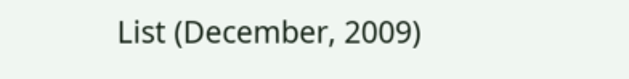List (December, 2009)